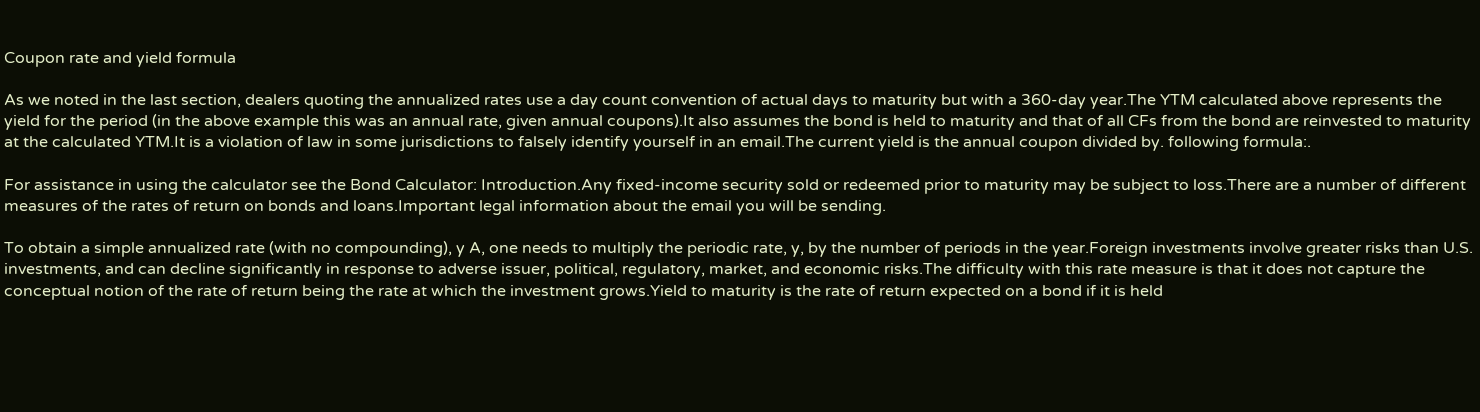Coupon rate and yield formula

As we noted in the last section, dealers quoting the annualized rates use a day count convention of actual days to maturity but with a 360-day year.The YTM calculated above represents the yield for the period (in the above example this was an annual rate, given annual coupons).It also assumes the bond is held to maturity and that of all CFs from the bond are reinvested to maturity at the calculated YTM.It is a violation of law in some jurisdictions to falsely identify yourself in an email.The current yield is the annual coupon divided by. following formula:.

For assistance in using the calculator see the Bond Calculator: Introduction.Any fixed-income security sold or redeemed prior to maturity may be subject to loss.There are a number of different measures of the rates of return on bonds and loans.Important legal information about the email you will be sending.

To obtain a simple annualized rate (with no compounding), y A, one needs to multiply the periodic rate, y, by the number of periods in the year.Foreign investments involve greater risks than U.S. investments, and can decline significantly in response to adverse issuer, political, regulatory, market, and economic risks.The difficulty with this rate measure is that it does not capture the conceptual notion of the rate of return being the rate at which the investment grows.Yield to maturity is the rate of return expected on a bond if it is held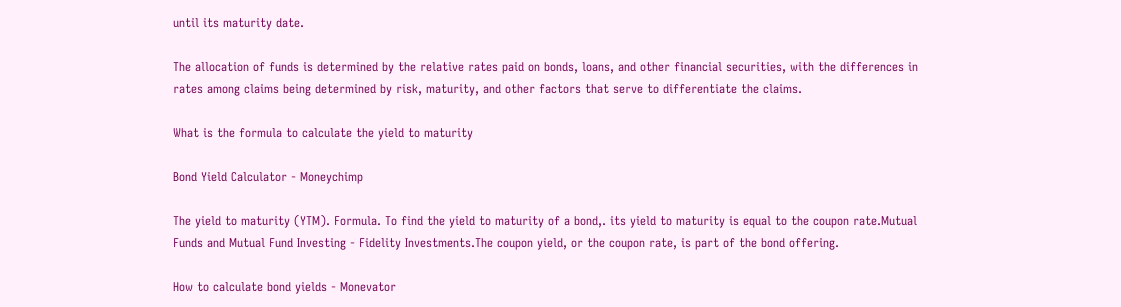until its maturity date.

The allocation of funds is determined by the relative rates paid on bonds, loans, and other financial securities, with the differences in rates among claims being determined by risk, maturity, and other factors that serve to differentiate the claims.

What is the formula to calculate the yield to maturity

Bond Yield Calculator - Moneychimp

The yield to maturity (YTM). Formula. To find the yield to maturity of a bond,. its yield to maturity is equal to the coupon rate.Mutual Funds and Mutual Fund Investing - Fidelity Investments.The coupon yield, or the coupon rate, is part of the bond offering.

How to calculate bond yields - Monevator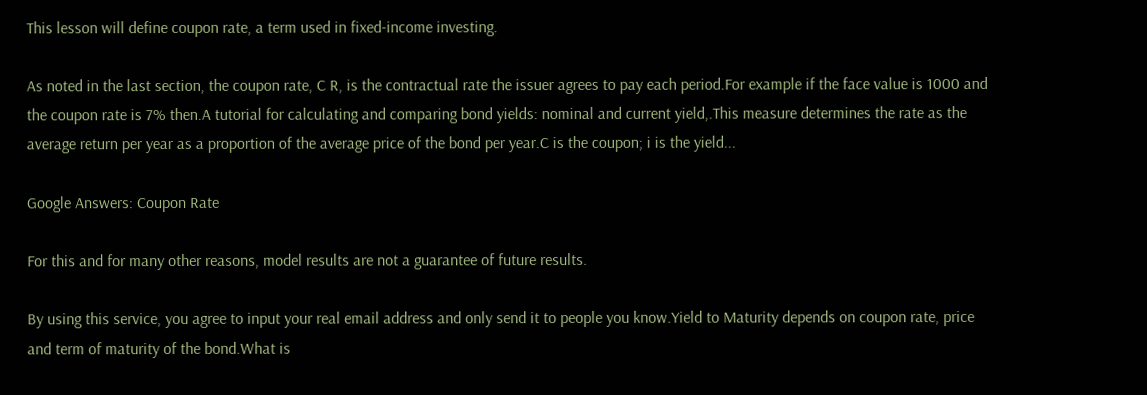This lesson will define coupon rate, a term used in fixed-income investing.

As noted in the last section, the coupon rate, C R, is the contractual rate the issuer agrees to pay each period.For example if the face value is 1000 and the coupon rate is 7% then.A tutorial for calculating and comparing bond yields: nominal and current yield,.This measure determines the rate as the average return per year as a proportion of the average price of the bond per year.C is the coupon; i is the yield...

Google Answers: Coupon Rate

For this and for many other reasons, model results are not a guarantee of future results.

By using this service, you agree to input your real email address and only send it to people you know.Yield to Maturity depends on coupon rate, price and term of maturity of the bond.What is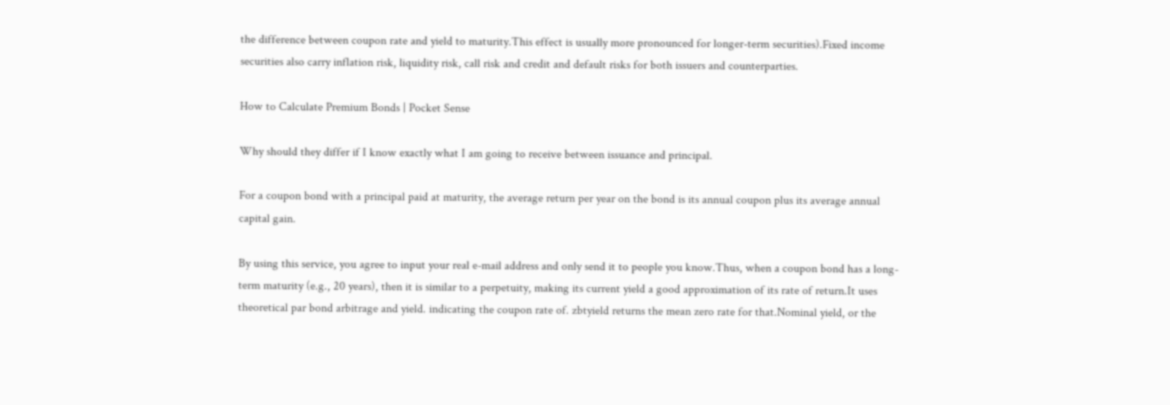the difference between coupon rate and yield to maturity.This effect is usually more pronounced for longer-term securities).Fixed income securities also carry inflation risk, liquidity risk, call risk and credit and default risks for both issuers and counterparties.

How to Calculate Premium Bonds | Pocket Sense

Why should they differ if I know exactly what I am going to receive between issuance and principal.

For a coupon bond with a principal paid at maturity, the average return per year on the bond is its annual coupon plus its average annual capital gain.

By using this service, you agree to input your real e-mail address and only send it to people you know.Thus, when a coupon bond has a long-term maturity (e.g., 20 years), then it is similar to a perpetuity, making its current yield a good approximation of its rate of return.It uses theoretical par bond arbitrage and yield. indicating the coupon rate of. zbtyield returns the mean zero rate for that.Nominal yield, or the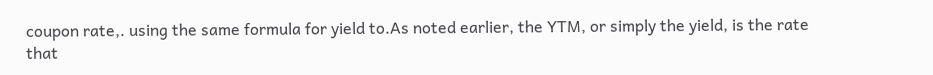coupon rate,. using the same formula for yield to.As noted earlier, the YTM, or simply the yield, is the rate that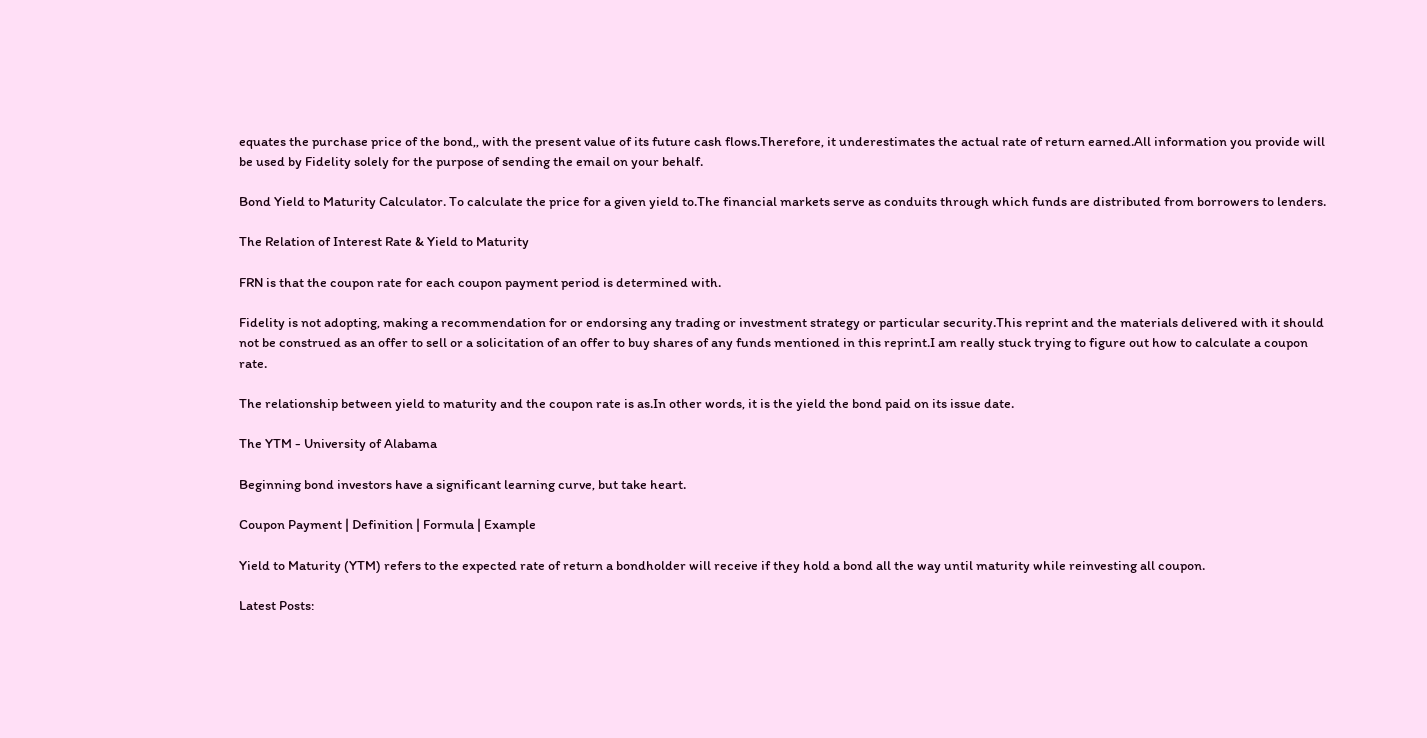equates the purchase price of the bond,, with the present value of its future cash flows.Therefore, it underestimates the actual rate of return earned.All information you provide will be used by Fidelity solely for the purpose of sending the email on your behalf.

Bond Yield to Maturity Calculator. To calculate the price for a given yield to.The financial markets serve as conduits through which funds are distributed from borrowers to lenders.

The Relation of Interest Rate & Yield to Maturity

FRN is that the coupon rate for each coupon payment period is determined with.

Fidelity is not adopting, making a recommendation for or endorsing any trading or investment strategy or particular security.This reprint and the materials delivered with it should not be construed as an offer to sell or a solicitation of an offer to buy shares of any funds mentioned in this reprint.I am really stuck trying to figure out how to calculate a coupon rate.

The relationship between yield to maturity and the coupon rate is as.In other words, it is the yield the bond paid on its issue date.

The YTM - University of Alabama

Beginning bond investors have a significant learning curve, but take heart.

Coupon Payment | Definition | Formula | Example

Yield to Maturity (YTM) refers to the expected rate of return a bondholder will receive if they hold a bond all the way until maturity while reinvesting all coupon.

Latest Posts: